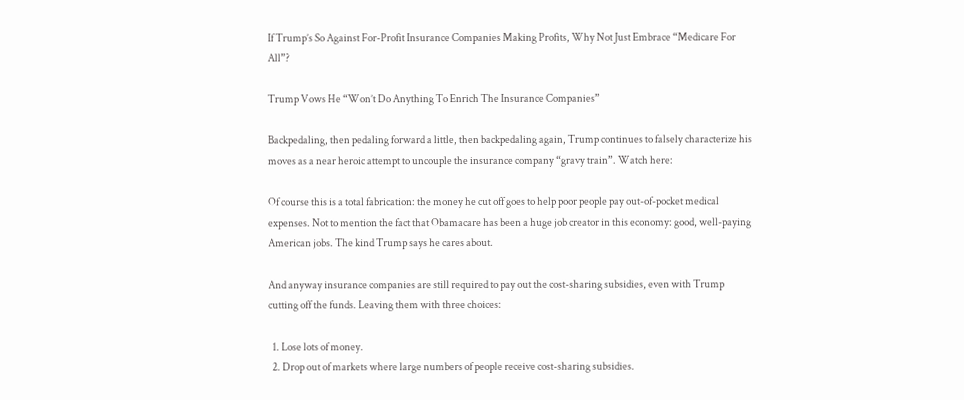If Trump’s So Against For-Profit Insurance Companies Making Profits, Why Not Just Embrace “Medicare For All”?

Trump Vows He “Won’t Do Anything To Enrich The Insurance Companies”

Backpedaling, then pedaling forward a little, then backpedaling again, Trump continues to falsely characterize his moves as a near heroic attempt to uncouple the insurance company “gravy train”. Watch here:

Of course this is a total fabrication: the money he cut off goes to help poor people pay out-of-pocket medical expenses. Not to mention the fact that Obamacare has been a huge job creator in this economy: good, well-paying American jobs. The kind Trump says he cares about.

And anyway insurance companies are still required to pay out the cost-sharing subsidies, even with Trump cutting off the funds. Leaving them with three choices:

  1. Lose lots of money.
  2. Drop out of markets where large numbers of people receive cost-sharing subsidies.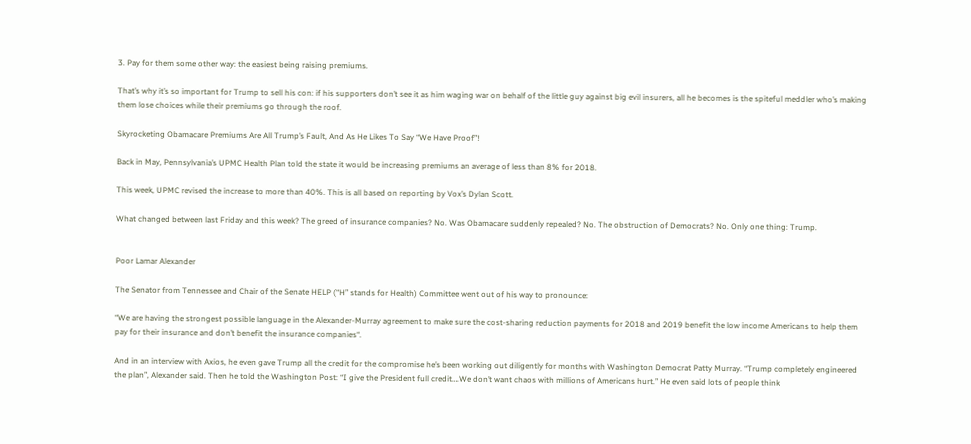3. Pay for them some other way: the easiest being raising premiums.

That’s why it’s so important for Trump to sell his con: if his supporters don’t see it as him waging war on behalf of the little guy against big evil insurers, all he becomes is the spiteful meddler who’s making them lose choices while their premiums go through the roof.

Skyrocketing Obamacare Premiums Are All Trump’s Fault, And As He Likes To Say “We Have Proof”!

Back in May, Pennsylvania’s UPMC Health Plan told the state it would be increasing premiums an average of less than 8% for 2018.

This week, UPMC revised the increase to more than 40%. This is all based on reporting by Vox’s Dylan Scott.

What changed between last Friday and this week? The greed of insurance companies? No. Was Obamacare suddenly repealed? No. The obstruction of Democrats? No. Only one thing: Trump.


Poor Lamar Alexander

The Senator from Tennessee and Chair of the Senate HELP (“H” stands for Health) Committee went out of his way to pronounce:

“We are having the strongest possible language in the Alexander-Murray agreement to make sure the cost-sharing reduction payments for 2018 and 2019 benefit the low income Americans to help them pay for their insurance and don’t benefit the insurance companies“.

And in an interview with Axios, he even gave Trump all the credit for the compromise he’s been working out diligently for months with Washington Democrat Patty Murray. “Trump completely engineered the plan”, Alexander said. Then he told the Washington Post: “I give the President full credit….We don’t want chaos with millions of Americans hurt.” He even said lots of people think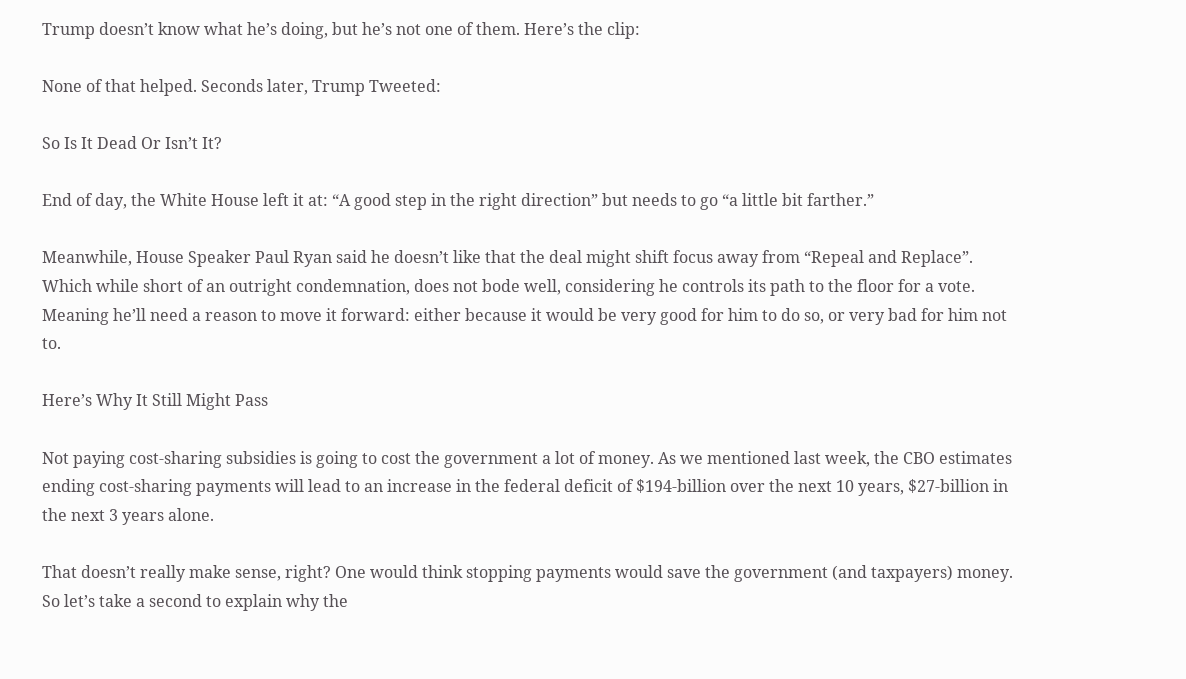Trump doesn’t know what he’s doing, but he’s not one of them. Here’s the clip:

None of that helped. Seconds later, Trump Tweeted:

So Is It Dead Or Isn’t It?

End of day, the White House left it at: “A good step in the right direction” but needs to go “a little bit farther.”

Meanwhile, House Speaker Paul Ryan said he doesn’t like that the deal might shift focus away from “Repeal and Replace”. Which while short of an outright condemnation, does not bode well, considering he controls its path to the floor for a vote. Meaning he’ll need a reason to move it forward: either because it would be very good for him to do so, or very bad for him not to.

Here’s Why It Still Might Pass

Not paying cost-sharing subsidies is going to cost the government a lot of money. As we mentioned last week, the CBO estimates ending cost-sharing payments will lead to an increase in the federal deficit of $194-billion over the next 10 years, $27-billion in the next 3 years alone.

That doesn’t really make sense, right? One would think stopping payments would save the government (and taxpayers) money. So let’s take a second to explain why the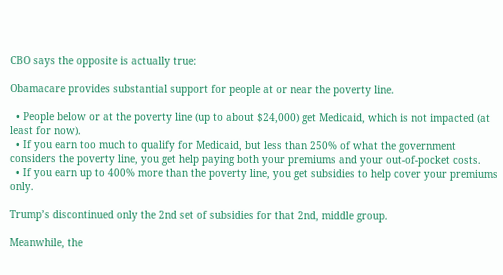CBO says the opposite is actually true:

Obamacare provides substantial support for people at or near the poverty line.

  • People below or at the poverty line (up to about $24,000) get Medicaid, which is not impacted (at least for now).
  • If you earn too much to qualify for Medicaid, but less than 250% of what the government considers the poverty line, you get help paying both your premiums and your out-of-pocket costs.
  • If you earn up to 400% more than the poverty line, you get subsidies to help cover your premiums only.

Trump’s discontinued only the 2nd set of subsidies for that 2nd, middle group.

Meanwhile, the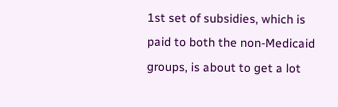1st set of subsidies, which is paid to both the non-Medicaid groups, is about to get a lot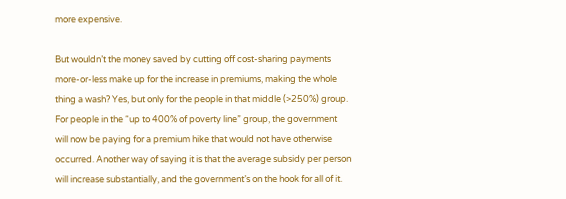more expensive.

But wouldn’t the money saved by cutting off cost-sharing payments more-or-less make up for the increase in premiums, making the whole thing a wash? Yes, but only for the people in that middle (>250%) group. For people in the “up to 400% of poverty line” group, the government will now be paying for a premium hike that would not have otherwise occurred. Another way of saying it is that the average subsidy per person will increase substantially, and the government’s on the hook for all of it.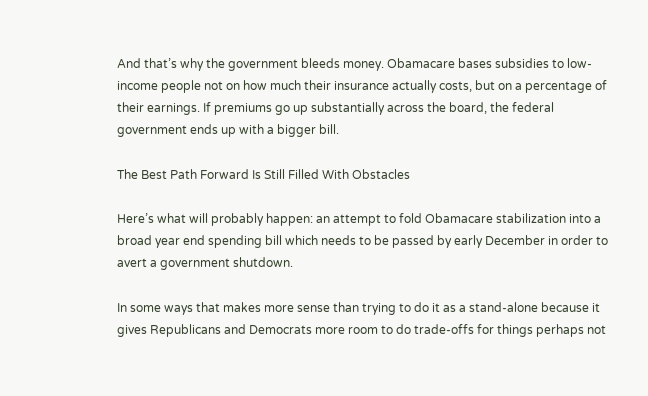And that’s why the government bleeds money. Obamacare bases subsidies to low-income people not on how much their insurance actually costs, but on a percentage of their earnings. If premiums go up substantially across the board, the federal government ends up with a bigger bill.

The Best Path Forward Is Still Filled With Obstacles

Here’s what will probably happen: an attempt to fold Obamacare stabilization into a broad year end spending bill which needs to be passed by early December in order to avert a government shutdown.

In some ways that makes more sense than trying to do it as a stand-alone because it gives Republicans and Democrats more room to do trade-offs for things perhaps not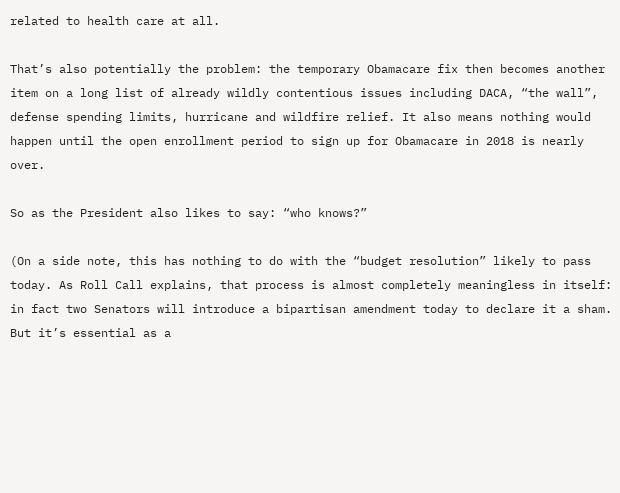related to health care at all.

That’s also potentially the problem: the temporary Obamacare fix then becomes another item on a long list of already wildly contentious issues including DACA, “the wall”, defense spending limits, hurricane and wildfire relief. It also means nothing would happen until the open enrollment period to sign up for Obamacare in 2018 is nearly over.

So as the President also likes to say: “who knows?”

(On a side note, this has nothing to do with the “budget resolution” likely to pass today. As Roll Call explains, that process is almost completely meaningless in itself: in fact two Senators will introduce a bipartisan amendment today to declare it a sham. But it’s essential as a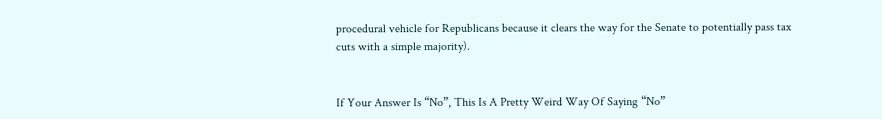procedural vehicle for Republicans because it clears the way for the Senate to potentially pass tax cuts with a simple majority).


If Your Answer Is “No”, This Is A Pretty Weird Way Of Saying “No”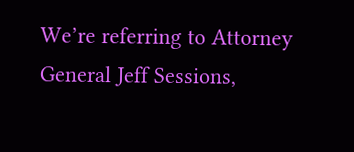We’re referring to Attorney General Jeff Sessions,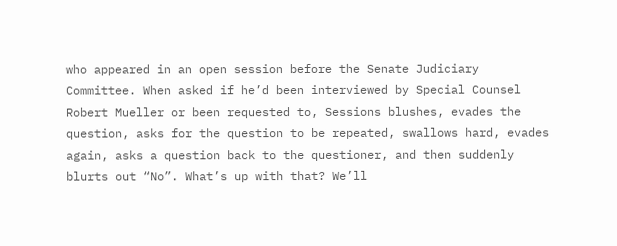who appeared in an open session before the Senate Judiciary Committee. When asked if he’d been interviewed by Special Counsel Robert Mueller or been requested to, Sessions blushes, evades the question, asks for the question to be repeated, swallows hard, evades again, asks a question back to the questioner, and then suddenly blurts out “No”. What’s up with that? We’ll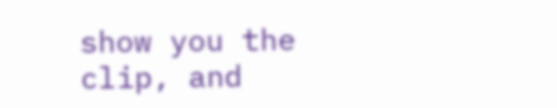show you the clip, and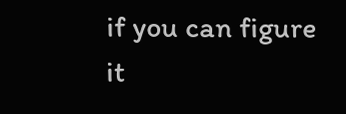if you can figure it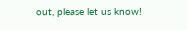out, please let us know!